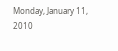Monday, January 11, 2010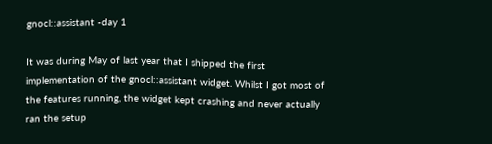gnocl::assistant -day 1

It was during May of last year that I shipped the first implementation of the gnocl::assistant widget. Whilst I got most of the features running, the widget kept crashing and never actually ran the setup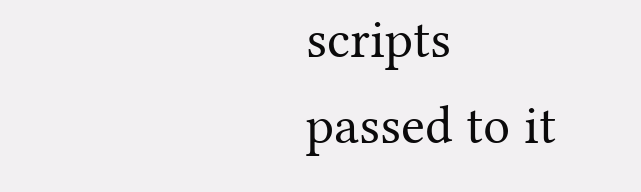scripts passed to it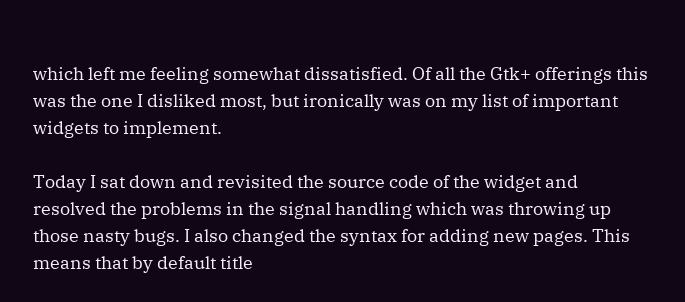which left me feeling somewhat dissatisfied. Of all the Gtk+ offerings this was the one I disliked most, but ironically was on my list of important widgets to implement.

Today I sat down and revisited the source code of the widget and resolved the problems in the signal handling which was throwing up those nasty bugs. I also changed the syntax for adding new pages. This means that by default title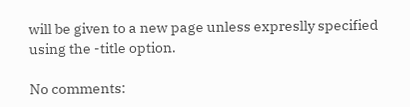will be given to a new page unless expreslly specified using the -title option.

No comments: